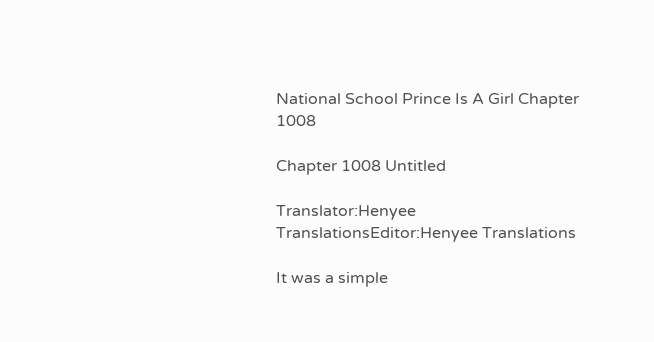National School Prince Is A Girl Chapter 1008

Chapter 1008 Untitled

Translator:Henyee TranslationsEditor:Henyee Translations

It was a simple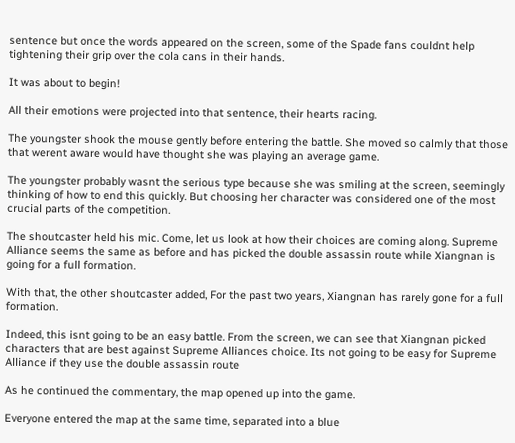sentence but once the words appeared on the screen, some of the Spade fans couldnt help tightening their grip over the cola cans in their hands.

It was about to begin!

All their emotions were projected into that sentence, their hearts racing.

The youngster shook the mouse gently before entering the battle. She moved so calmly that those that werent aware would have thought she was playing an average game.

The youngster probably wasnt the serious type because she was smiling at the screen, seemingly thinking of how to end this quickly. But choosing her character was considered one of the most crucial parts of the competition.

The shoutcaster held his mic. Come, let us look at how their choices are coming along. Supreme Alliance seems the same as before and has picked the double assassin route while Xiangnan is going for a full formation.

With that, the other shoutcaster added, For the past two years, Xiangnan has rarely gone for a full formation.

Indeed, this isnt going to be an easy battle. From the screen, we can see that Xiangnan picked characters that are best against Supreme Alliances choice. Its not going to be easy for Supreme Alliance if they use the double assassin route

As he continued the commentary, the map opened up into the game.

Everyone entered the map at the same time, separated into a blue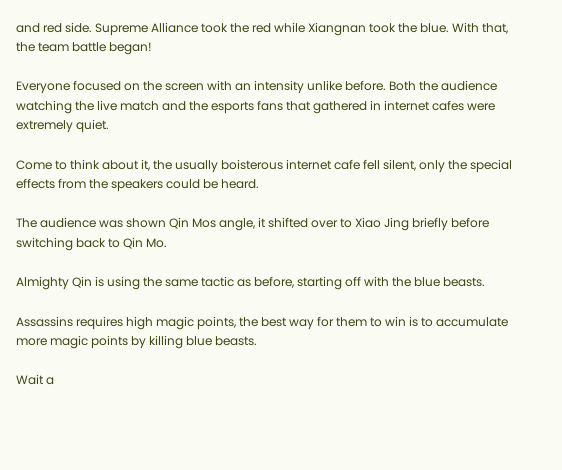and red side. Supreme Alliance took the red while Xiangnan took the blue. With that, the team battle began!

Everyone focused on the screen with an intensity unlike before. Both the audience watching the live match and the esports fans that gathered in internet cafes were extremely quiet.

Come to think about it, the usually boisterous internet cafe fell silent, only the special effects from the speakers could be heard.

The audience was shown Qin Mos angle, it shifted over to Xiao Jing briefly before switching back to Qin Mo.

Almighty Qin is using the same tactic as before, starting off with the blue beasts.

Assassins requires high magic points, the best way for them to win is to accumulate more magic points by killing blue beasts.

Wait a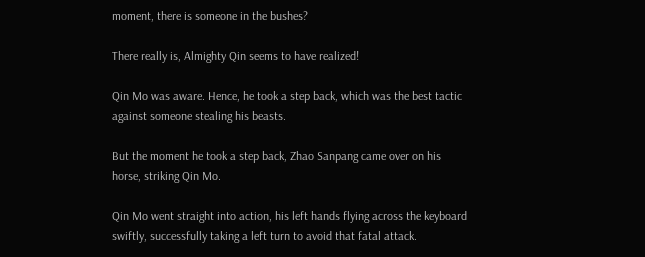moment, there is someone in the bushes?

There really is, Almighty Qin seems to have realized!

Qin Mo was aware. Hence, he took a step back, which was the best tactic against someone stealing his beasts.

But the moment he took a step back, Zhao Sanpang came over on his horse, striking Qin Mo.

Qin Mo went straight into action, his left hands flying across the keyboard swiftly, successfully taking a left turn to avoid that fatal attack.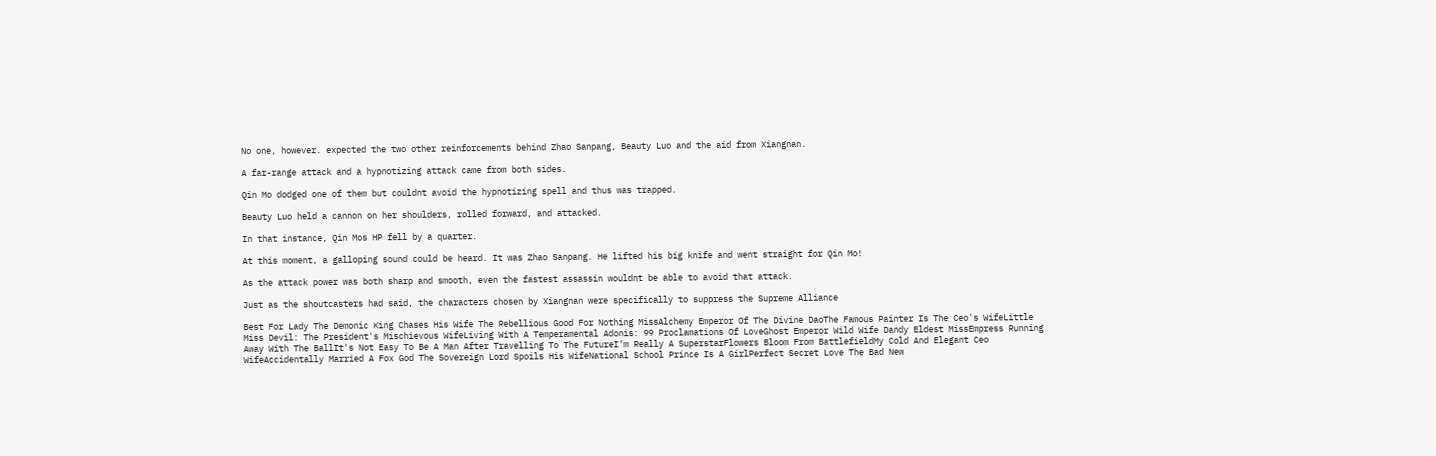No one, however. expected the two other reinforcements behind Zhao Sanpang, Beauty Luo and the aid from Xiangnan.

A far-range attack and a hypnotizing attack came from both sides.

Qin Mo dodged one of them but couldnt avoid the hypnotizing spell and thus was trapped.

Beauty Luo held a cannon on her shoulders, rolled forward, and attacked.

In that instance, Qin Mos HP fell by a quarter.

At this moment, a galloping sound could be heard. It was Zhao Sanpang. He lifted his big knife and went straight for Qin Mo!

As the attack power was both sharp and smooth, even the fastest assassin wouldnt be able to avoid that attack.

Just as the shoutcasters had said, the characters chosen by Xiangnan were specifically to suppress the Supreme Alliance

Best For Lady The Demonic King Chases His Wife The Rebellious Good For Nothing MissAlchemy Emperor Of The Divine DaoThe Famous Painter Is The Ceo's WifeLittle Miss Devil: The President's Mischievous WifeLiving With A Temperamental Adonis: 99 Proclamations Of LoveGhost Emperor Wild Wife Dandy Eldest MissEmpress Running Away With The BallIt's Not Easy To Be A Man After Travelling To The FutureI’m Really A SuperstarFlowers Bloom From BattlefieldMy Cold And Elegant Ceo WifeAccidentally Married A Fox God The Sovereign Lord Spoils His WifeNational School Prince Is A GirlPerfect Secret Love The Bad New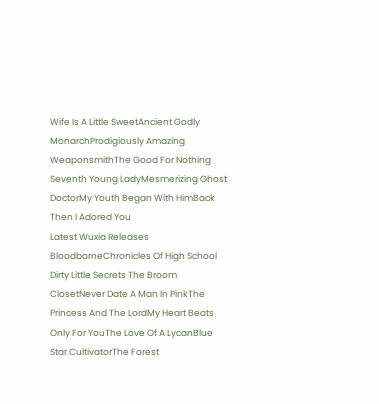Wife Is A Little SweetAncient Godly MonarchProdigiously Amazing WeaponsmithThe Good For Nothing Seventh Young LadyMesmerizing Ghost DoctorMy Youth Began With HimBack Then I Adored You
Latest Wuxia Releases BloodborneChronicles Of High School Dirty Little Secrets The Broom ClosetNever Date A Man In PinkThe Princess And The LordMy Heart Beats Only For YouThe Love Of A LycanBlue Star CultivatorThe Forest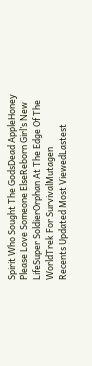Spirit Who Sought The GodsDead AppleHoney Please Love Someone ElseReborn Girl’s New LifeSuper SoldierOrphan At The Edge Of The WorldTrek For SurvivalMutagen
Recents Updated Most ViewedLastest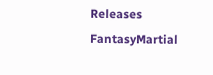Releases
FantasyMartial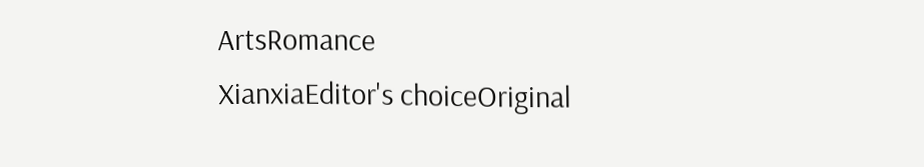ArtsRomance
XianxiaEditor's choiceOriginal